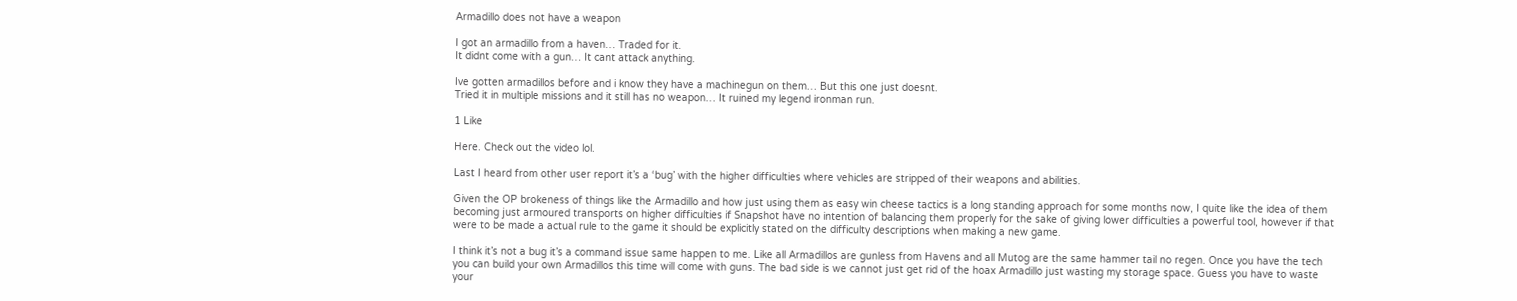Armadillo does not have a weapon

I got an armadillo from a haven… Traded for it.
It didnt come with a gun… It cant attack anything.

Ive gotten armadillos before and i know they have a machinegun on them… But this one just doesnt.
Tried it in multiple missions and it still has no weapon… It ruined my legend ironman run.

1 Like

Here. Check out the video lol.

Last I heard from other user report it’s a ‘bug’ with the higher difficulties where vehicles are stripped of their weapons and abilities.

Given the OP brokeness of things like the Armadillo and how just using them as easy win cheese tactics is a long standing approach for some months now, I quite like the idea of them becoming just armoured transports on higher difficulties if Snapshot have no intention of balancing them properly for the sake of giving lower difficulties a powerful tool, however if that were to be made a actual rule to the game it should be explicitly stated on the difficulty descriptions when making a new game.

I think it’s not a bug it’s a command issue same happen to me. Like all Armadillos are gunless from Havens and all Mutog are the same hammer tail no regen. Once you have the tech you can build your own Armadillos this time will come with guns. The bad side is we cannot just get rid of the hoax Armadillo just wasting my storage space. Guess you have to waste your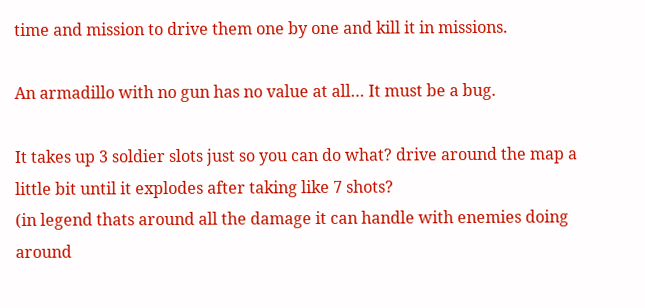time and mission to drive them one by one and kill it in missions.

An armadillo with no gun has no value at all… It must be a bug.

It takes up 3 soldier slots just so you can do what? drive around the map a little bit until it explodes after taking like 7 shots?
(in legend thats around all the damage it can handle with enemies doing around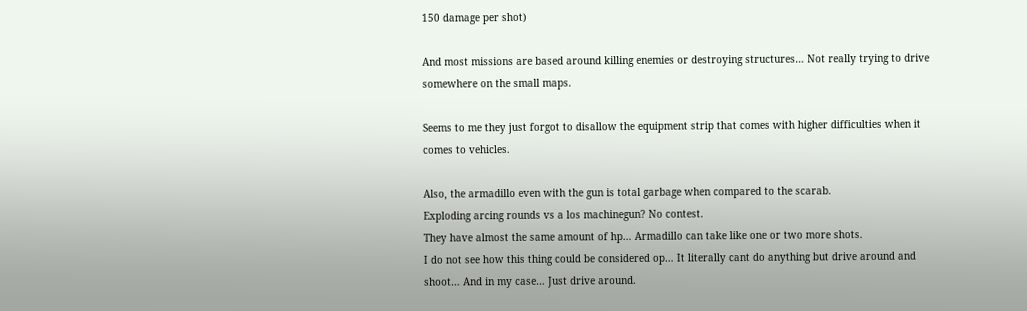150 damage per shot)

And most missions are based around killing enemies or destroying structures… Not really trying to drive somewhere on the small maps.

Seems to me they just forgot to disallow the equipment strip that comes with higher difficulties when it comes to vehicles.

Also, the armadillo even with the gun is total garbage when compared to the scarab.
Exploding arcing rounds vs a los machinegun? No contest.
They have almost the same amount of hp… Armadillo can take like one or two more shots.
I do not see how this thing could be considered op… It literally cant do anything but drive around and shoot… And in my case… Just drive around.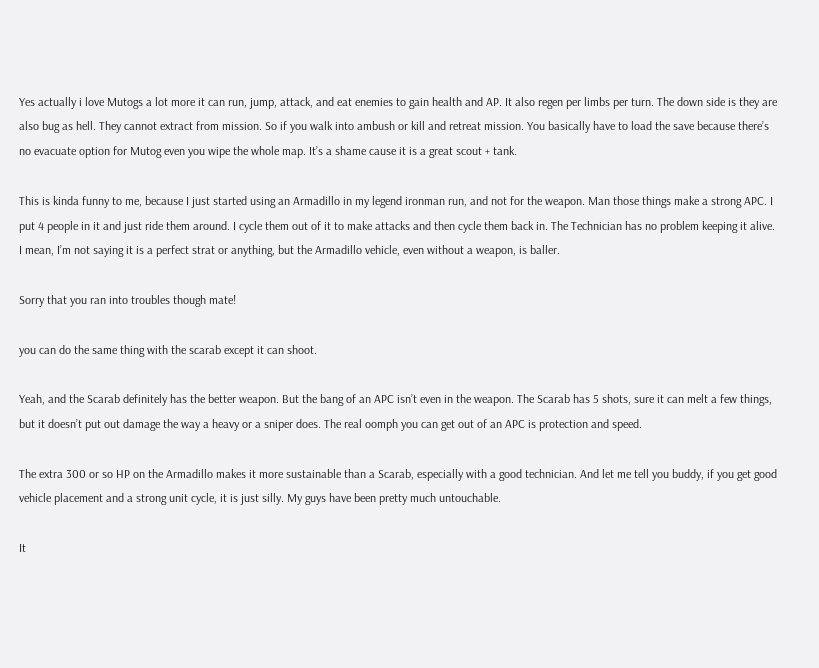Yes actually i love Mutogs a lot more it can run, jump, attack, and eat enemies to gain health and AP. It also regen per limbs per turn. The down side is they are also bug as hell. They cannot extract from mission. So if you walk into ambush or kill and retreat mission. You basically have to load the save because there’s no evacuate option for Mutog even you wipe the whole map. It’s a shame cause it is a great scout + tank.

This is kinda funny to me, because I just started using an Armadillo in my legend ironman run, and not for the weapon. Man those things make a strong APC. I put 4 people in it and just ride them around. I cycle them out of it to make attacks and then cycle them back in. The Technician has no problem keeping it alive. I mean, I’m not saying it is a perfect strat or anything, but the Armadillo vehicle, even without a weapon, is baller.

Sorry that you ran into troubles though mate!

you can do the same thing with the scarab except it can shoot.

Yeah, and the Scarab definitely has the better weapon. But the bang of an APC isn’t even in the weapon. The Scarab has 5 shots, sure it can melt a few things, but it doesn’t put out damage the way a heavy or a sniper does. The real oomph you can get out of an APC is protection and speed.

The extra 300 or so HP on the Armadillo makes it more sustainable than a Scarab, especially with a good technician. And let me tell you buddy, if you get good vehicle placement and a strong unit cycle, it is just silly. My guys have been pretty much untouchable.

It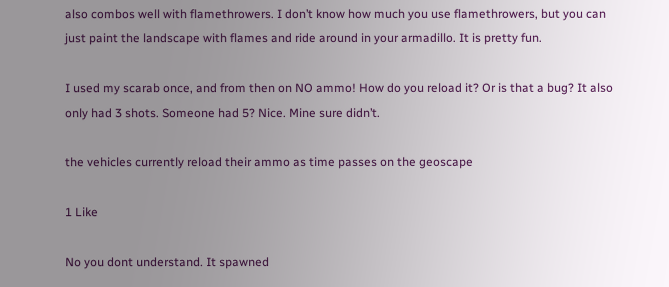also combos well with flamethrowers. I don’t know how much you use flamethrowers, but you can just paint the landscape with flames and ride around in your armadillo. It is pretty fun.

I used my scarab once, and from then on NO ammo! How do you reload it? Or is that a bug? It also only had 3 shots. Someone had 5? Nice. Mine sure didn’t.

the vehicles currently reload their ammo as time passes on the geoscape

1 Like

No you dont understand. It spawned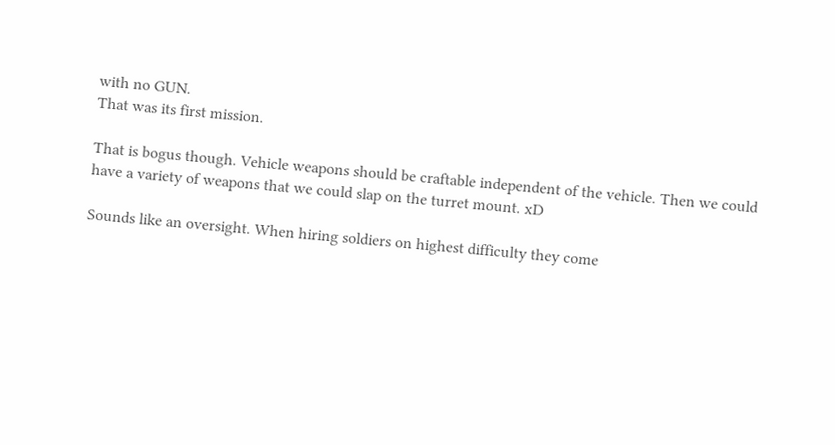with no GUN.
That was its first mission.

That is bogus though. Vehicle weapons should be craftable independent of the vehicle. Then we could have a variety of weapons that we could slap on the turret mount. xD

Sounds like an oversight. When hiring soldiers on highest difficulty they come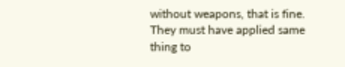without weapons, that is fine. They must have applied same thing to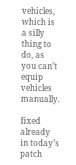vehicles, which is a silly thing to do, as you can’t equip vehicles manually.

fixed already in today’s patch